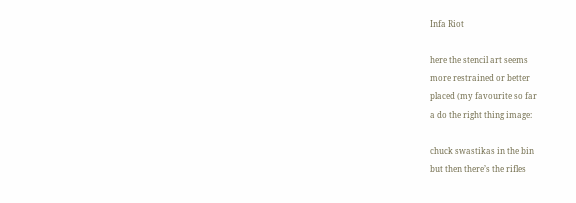Infa Riot

here the stencil art seems
more restrained or better
placed (my favourite so far
a do the right thing image:

chuck swastikas in the bin
but then there’s the rifles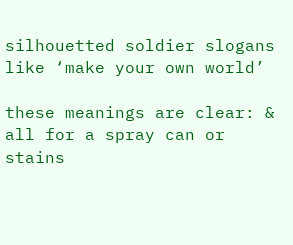silhouetted soldier slogans
like ‘make your own world’

these meanings are clear: &
all for a spray can or stains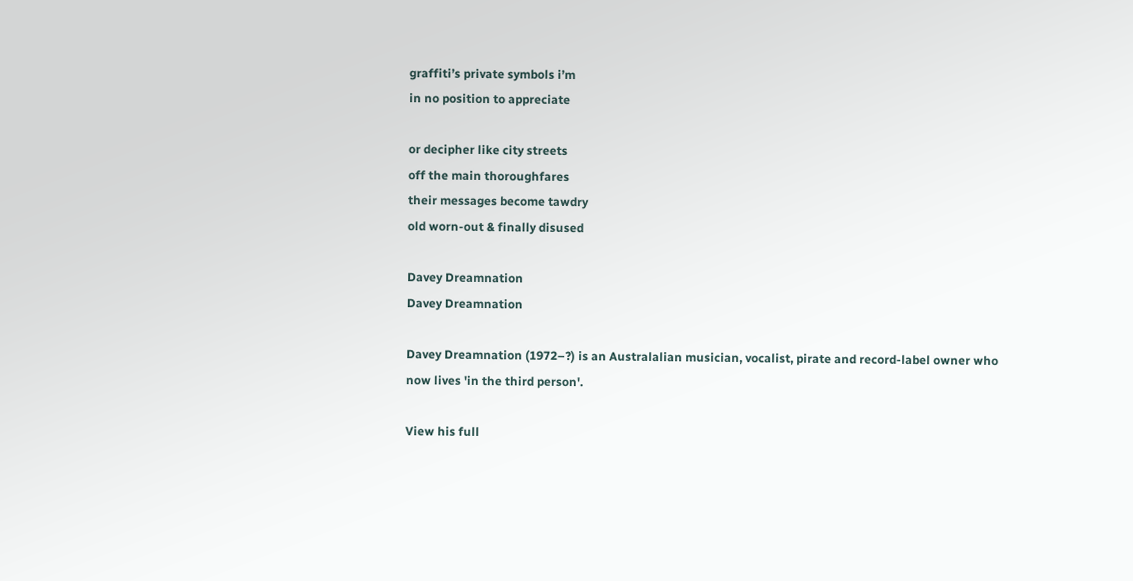graffiti’s private symbols i’m
in no position to appreciate

or decipher like city streets
off the main thoroughfares
their messages become tawdry
old worn-out & finally disused

Davey Dreamnation
Davey Dreamnation

Davey Dreamnation (1972–?) is an Australalian musician, vocalist, pirate and record-label owner who now lives 'in the third person'.

View his full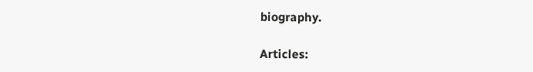biography.

Articles: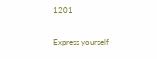1201

Express yourself